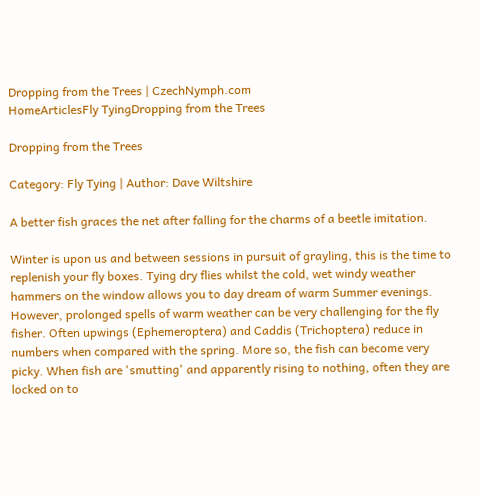Dropping from the Trees | CzechNymph.com
HomeArticlesFly TyingDropping from the Trees

Dropping from the Trees

Category: Fly Tying | Author: Dave Wiltshire

A better fish graces the net after falling for the charms of a beetle imitation.

Winter is upon us and between sessions in pursuit of grayling, this is the time to replenish your fly boxes. Tying dry flies whilst the cold, wet windy weather hammers on the window allows you to day dream of warm Summer evenings. However, prolonged spells of warm weather can be very challenging for the fly fisher. Often upwings (Ephemeroptera) and Caddis (Trichoptera) reduce in numbers when compared with the spring. More so, the fish can become very picky. When fish are 'smutting' and apparently rising to nothing, often they are locked on to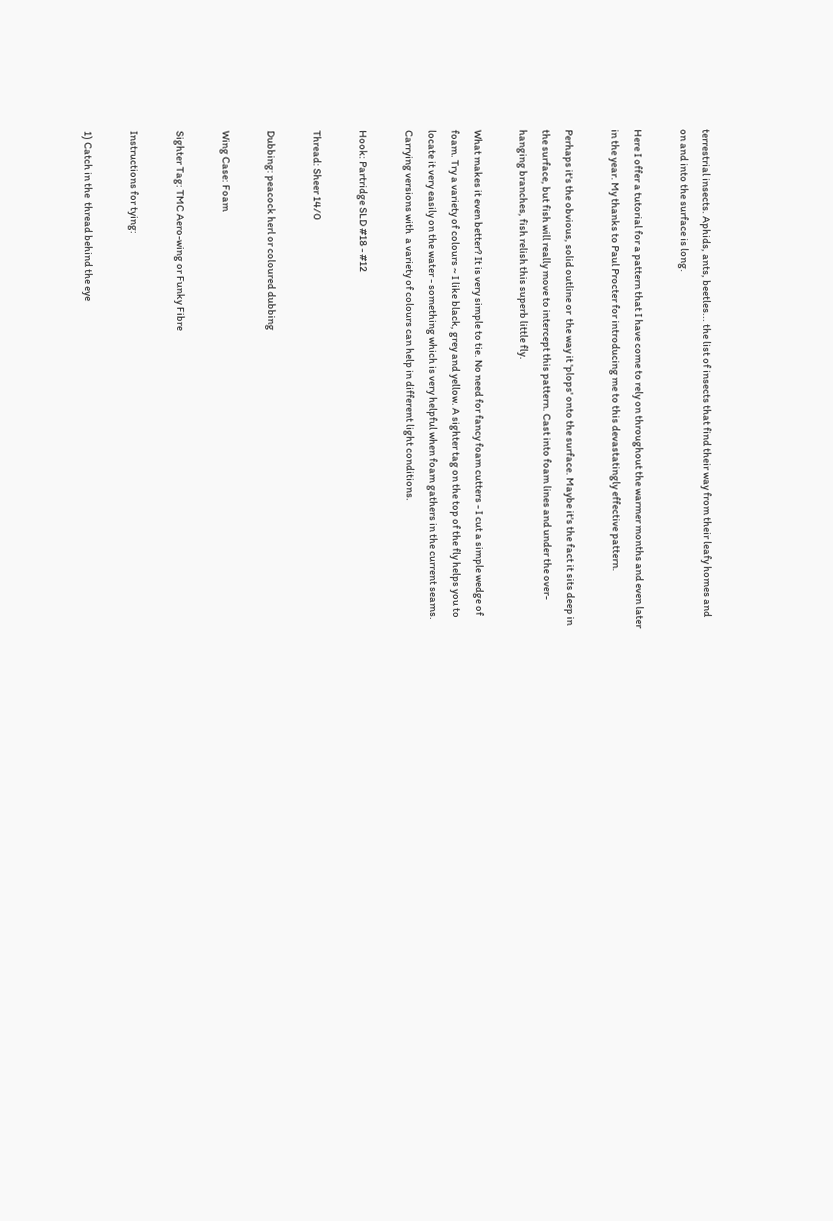terrestrial insects. Aphids, ants, beetles... the list of insects that find their way from their leafy homes and  on and into the surface is long.

Here I offer a tutorial for a pattern that I have come to rely on throughout the warmer months and even later in the year. My thanks to Paul Procter for introducing me to this devastatingly effective pattern.

Perhaps it's the obvious, solid outline or  the way it 'plops' onto the surface. Maybe it's the fact it sits deep in the surface, but fish will really move to intercept this pattern. Cast into foam lines and under the over-hanging branches, fish relish this superb little fly.

What makes it even better? It is very simple to tie. No need for fancy foam cutters - I cut a simple wedge of foam. Try a variety of colours ~ I like black, grey and yellow. A sighter tag on the top of the fly helps you to locate it very easily on the water - something which is very helpful when foam gathers in the current seams. Carrying versions with  a variety of colours can help in different light conditions.

Hook: Partridge SLD #18 - #12

Thread: Sheer 14/0

Dubbing: peacock herl or coloured dubbing

Wing Case: Foam

Sighter Tag: TMC Aero-wing or Funky Fibre

Instructions for tying:

1) Catch in the  thread behind the eye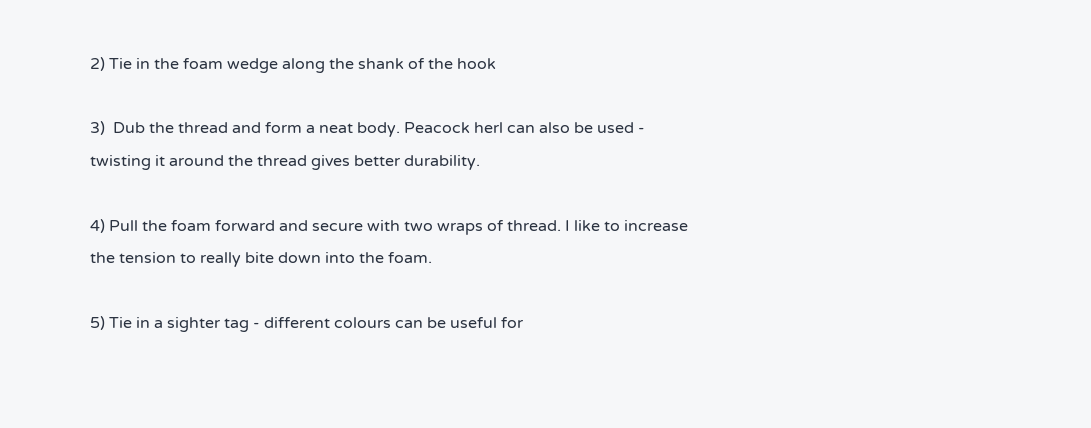2) Tie in the foam wedge along the shank of the hook

3)  Dub the thread and form a neat body. Peacock herl can also be used - twisting it around the thread gives better durability.

4) Pull the foam forward and secure with two wraps of thread. I like to increase the tension to really bite down into the foam.

5) Tie in a sighter tag - different colours can be useful for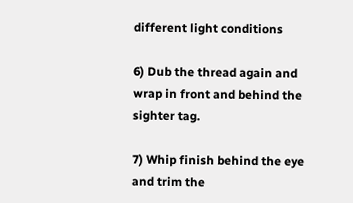different light conditions

6) Dub the thread again and wrap in front and behind the sighter tag.

7) Whip finish behind the eye and trim the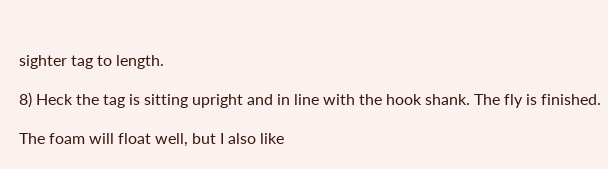sighter tag to length.

8) Heck the tag is sitting upright and in line with the hook shank. The fly is finished.

The foam will float well, but I also like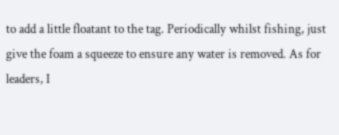to add a little floatant to the tag. Periodically whilst fishing, just give the foam a squeeze to ensure any water is removed. As for leaders, I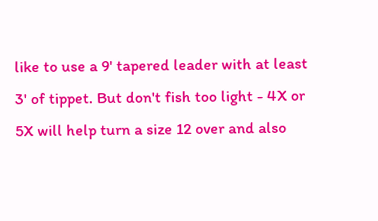like to use a 9' tapered leader with at least 3' of tippet. But don't fish too light - 4X or 5X will help turn a size 12 over and also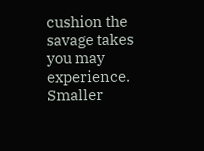cushion the savage takes you may experience. Smaller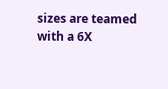sizes are teamed with a 6X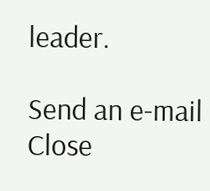leader.

Send an e-mail Close